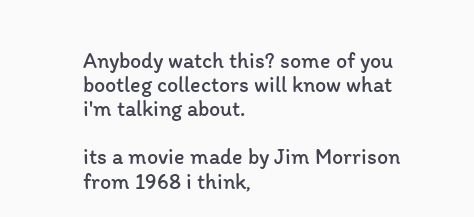Anybody watch this? some of you bootleg collectors will know what i'm talking about.

its a movie made by Jim Morrison from 1968 i think,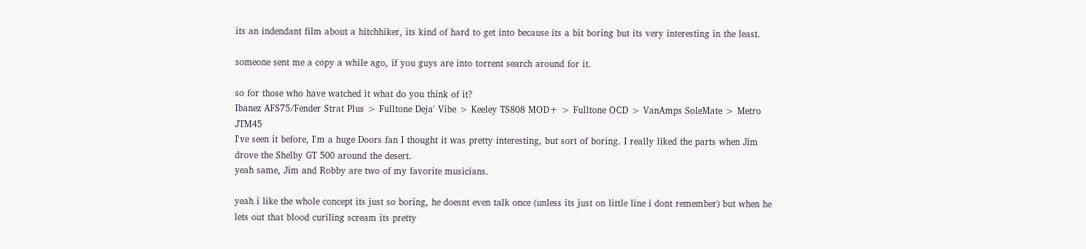its an indendant film about a hitchhiker, its kind of hard to get into because its a bit boring but its very interesting in the least.

someone sent me a copy a while ago, if you guys are into torrent search around for it.

so for those who have watched it what do you think of it?
Ibanez AFS75/Fender Strat Plus > Fulltone Deja' Vibe > Keeley TS808 MOD+ > Fulltone OCD > VanAmps SoleMate > Metro JTM45
I've seen it before, I'm a huge Doors fan I thought it was pretty interesting, but sort of boring. I really liked the parts when Jim drove the Shelby GT 500 around the desert.
yeah same, Jim and Robby are two of my favorite musicians.

yeah i like the whole concept its just so boring, he doesnt even talk once (unless its just on little line i dont remember) but when he lets out that blood curiling scream its pretty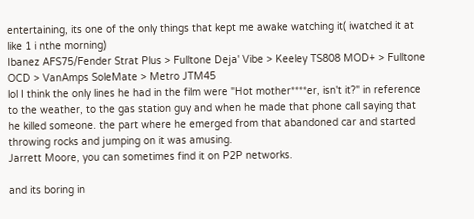entertaining, its one of the only things that kept me awake watching it( iwatched it at like 1 i nthe morning)
Ibanez AFS75/Fender Strat Plus > Fulltone Deja' Vibe > Keeley TS808 MOD+ > Fulltone OCD > VanAmps SoleMate > Metro JTM45
lol I think the only lines he had in the film were "Hot mother****er, isn't it?" in reference to the weather, to the gas station guy and when he made that phone call saying that he killed someone. the part where he emerged from that abandoned car and started throwing rocks and jumping on it was amusing.
Jarrett Moore, you can sometimes find it on P2P networks.

and its boring in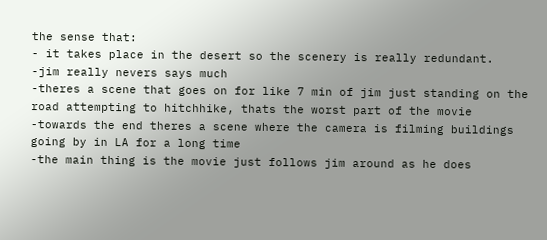the sense that:
- it takes place in the desert so the scenery is really redundant.
-jim really nevers says much
-theres a scene that goes on for like 7 min of jim just standing on the road attempting to hitchhike, thats the worst part of the movie
-towards the end theres a scene where the camera is filming buildings going by in LA for a long time
-the main thing is the movie just follows jim around as he does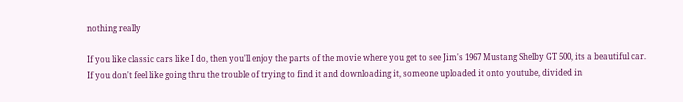nothing really

If you like classic cars like I do, then you'll enjoy the parts of the movie where you get to see Jim's 1967 Mustang Shelby GT 500, its a beautiful car.
If you don't feel like going thru the trouble of trying to find it and downloading it, someone uploaded it onto youtube, divided in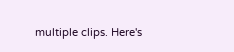multiple clips. Here's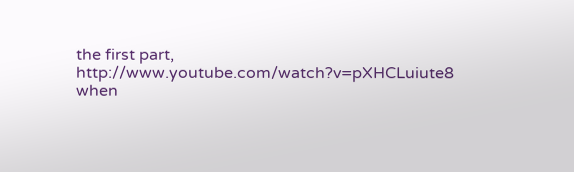the first part, http://www.youtube.com/watch?v=pXHCLuiute8 when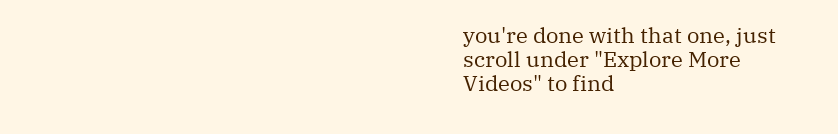you're done with that one, just scroll under "Explore More Videos" to find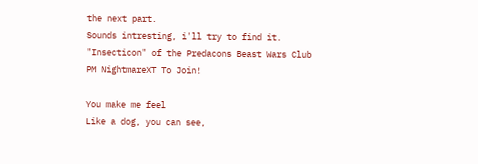the next part.
Sounds intresting, i'll try to find it.
"Insecticon" of the Predacons Beast Wars Club
PM NightmareXT To Join!

You make me feel
Like a dog, you can see,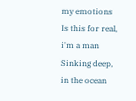my emotions
Is this for real, i'm a man
Sinking deep, in the ocean